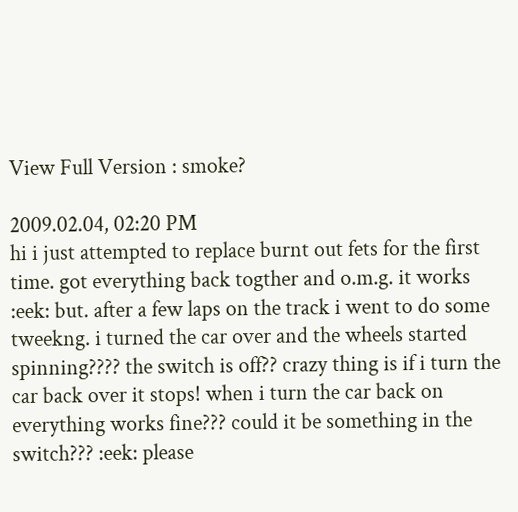View Full Version : smoke?

2009.02.04, 02:20 PM
hi i just attempted to replace burnt out fets for the first time. got everything back togther and o.m.g. it works :eek: but. after a few laps on the track i went to do some tweekng. i turned the car over and the wheels started spinning???? the switch is off?? crazy thing is if i turn the car back over it stops! when i turn the car back on everything works fine??? could it be something in the switch??? :eek: please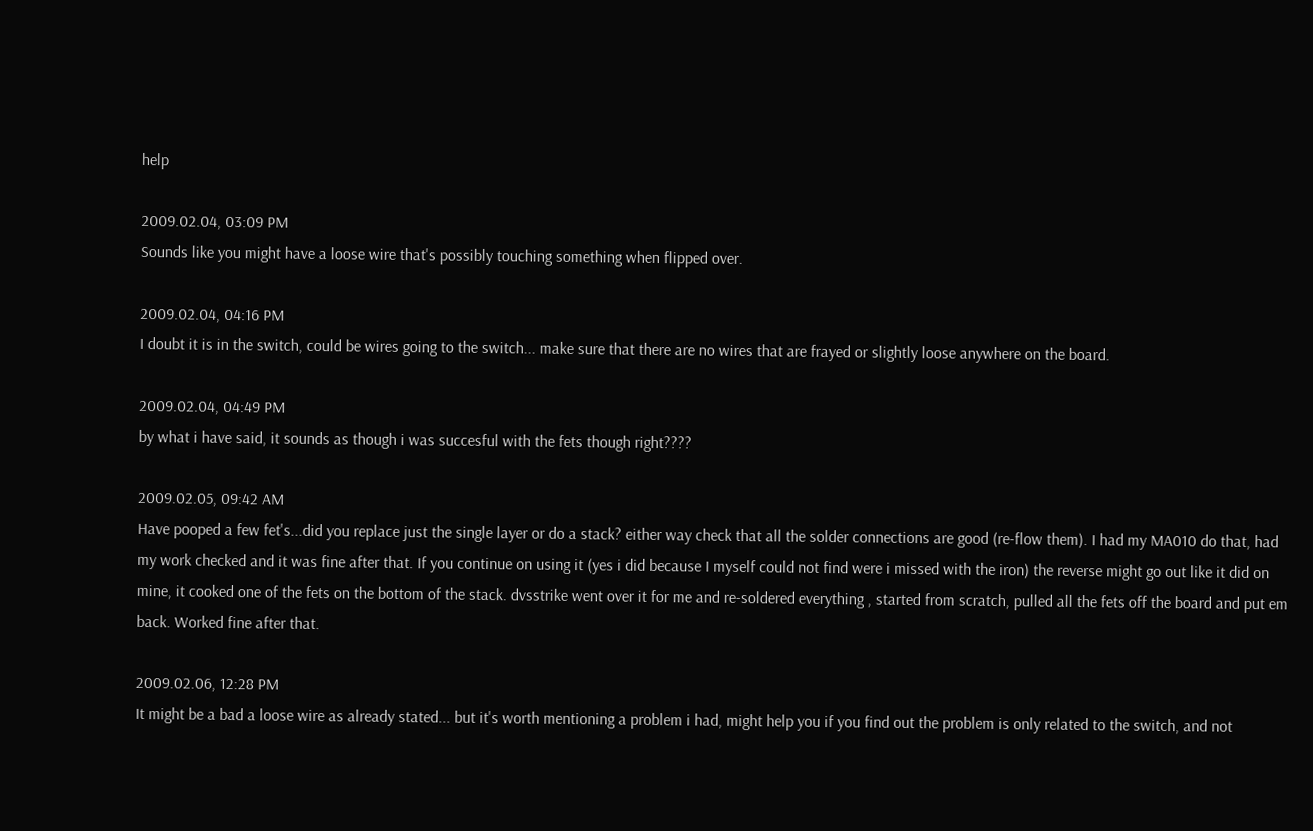help

2009.02.04, 03:09 PM
Sounds like you might have a loose wire that's possibly touching something when flipped over.

2009.02.04, 04:16 PM
I doubt it is in the switch, could be wires going to the switch... make sure that there are no wires that are frayed or slightly loose anywhere on the board.

2009.02.04, 04:49 PM
by what i have said, it sounds as though i was succesful with the fets though right????

2009.02.05, 09:42 AM
Have pooped a few fet's...did you replace just the single layer or do a stack? either way check that all the solder connections are good (re-flow them). I had my MA010 do that, had my work checked and it was fine after that. If you continue on using it (yes i did because I myself could not find were i missed with the iron) the reverse might go out like it did on mine, it cooked one of the fets on the bottom of the stack. dvsstrike went over it for me and re-soldered everything , started from scratch, pulled all the fets off the board and put em back. Worked fine after that.

2009.02.06, 12:28 PM
It might be a bad a loose wire as already stated... but it's worth mentioning a problem i had, might help you if you find out the problem is only related to the switch, and not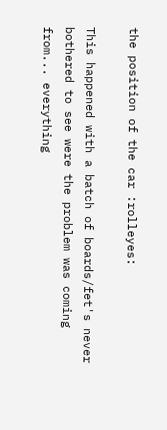the position of the car :rolleyes:

This happened with a batch of boards/fet's never bothered to see were the problem was coming from... everything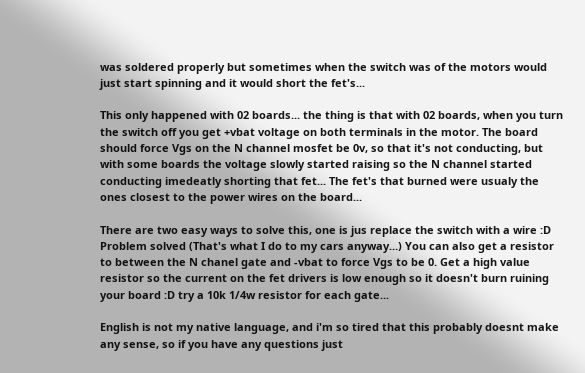was soldered properly but sometimes when the switch was of the motors would just start spinning and it would short the fet's...

This only happened with 02 boards... the thing is that with 02 boards, when you turn the switch off you get +vbat voltage on both terminals in the motor. The board should force Vgs on the N channel mosfet be 0v, so that it's not conducting, but with some boards the voltage slowly started raising so the N channel started conducting imedeatly shorting that fet... The fet's that burned were usualy the ones closest to the power wires on the board...

There are two easy ways to solve this, one is jus replace the switch with a wire :D Problem solved (That's what I do to my cars anyway...) You can also get a resistor to between the N chanel gate and -vbat to force Vgs to be 0. Get a high value resistor so the current on the fet drivers is low enough so it doesn't burn ruining your board :D try a 10k 1/4w resistor for each gate...

English is not my native language, and i'm so tired that this probably doesnt make any sense, so if you have any questions just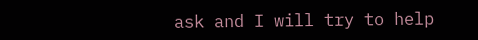ask and I will try to help